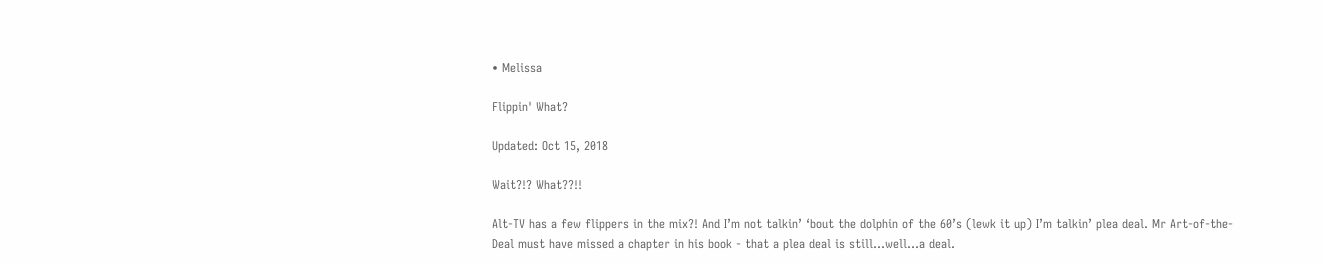• Melissa

Flippin' What?

Updated: Oct 15, 2018

Wait?!? What??!!

Alt-TV has a few flippers in the mix?! And I’m not talkin’ ‘bout the dolphin of the 60’s (lewk it up) I’m talkin’ plea deal. Mr Art-of-the-Deal must have missed a chapter in his book - that a plea deal is still...well...a deal.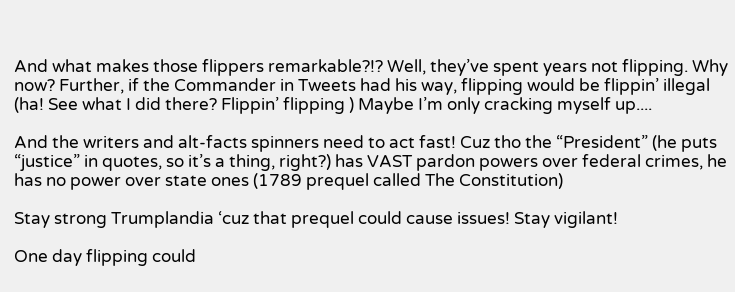And what makes those flippers remarkable?!? Well, they’ve spent years not flipping. Why now? Further, if the Commander in Tweets had his way, flipping would be flippin’ illegal (ha! See what I did there? Flippin’ flipping ) Maybe I’m only cracking myself up....

And the writers and alt-facts spinners need to act fast! Cuz tho the “President” (he puts “justice” in quotes, so it’s a thing, right?) has VAST pardon powers over federal crimes, he has no power over state ones (1789 prequel called The Constitution)

Stay strong Trumplandia ‘cuz that prequel could cause issues! Stay vigilant!

One day flipping could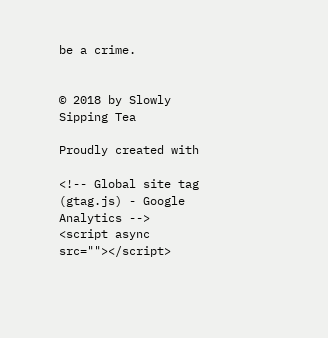be a crime.


© 2018 by Slowly Sipping Tea

Proudly created with

<!-- Global site tag (gtag.js) - Google Analytics -->
<script async src=""></script>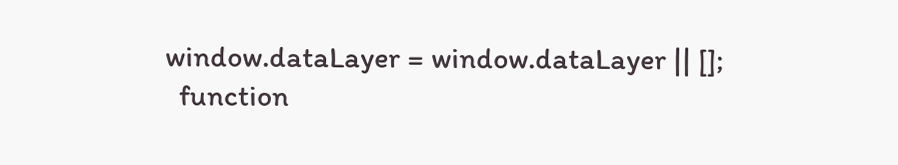window.dataLayer = window.dataLayer || [];
  function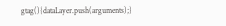gtag(){dataLayer.push(arguments);}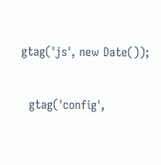gtag('js', new Date());

  gtag('config',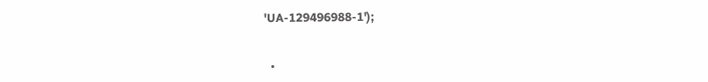'UA-129496988-1');


  •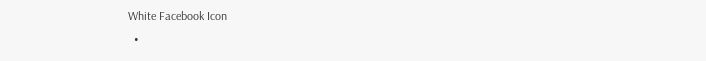White Facebook Icon
  •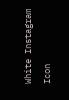White Instagram Icon